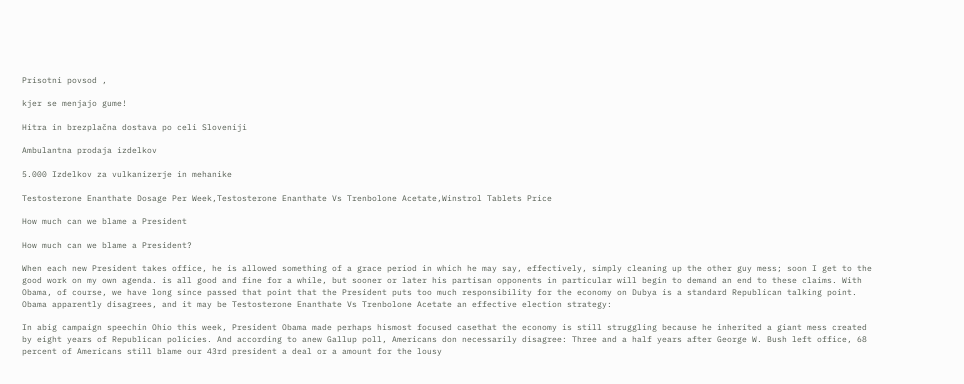Prisotni povsod ,

kjer se menjajo gume!

Hitra in brezplačna dostava po celi Sloveniji

Ambulantna prodaja izdelkov

5.000 Izdelkov za vulkanizerje in mehanike

Testosterone Enanthate Dosage Per Week,Testosterone Enanthate Vs Trenbolone Acetate,Winstrol Tablets Price

How much can we blame a President

How much can we blame a President?

When each new President takes office, he is allowed something of a grace period in which he may say, effectively, simply cleaning up the other guy mess; soon I get to the good work on my own agenda. is all good and fine for a while, but sooner or later his partisan opponents in particular will begin to demand an end to these claims. With Obama, of course, we have long since passed that point that the President puts too much responsibility for the economy on Dubya is a standard Republican talking point. Obama apparently disagrees, and it may be Testosterone Enanthate Vs Trenbolone Acetate an effective election strategy:

In abig campaign speechin Ohio this week, President Obama made perhaps hismost focused casethat the economy is still struggling because he inherited a giant mess created by eight years of Republican policies. And according to anew Gallup poll, Americans don necessarily disagree: Three and a half years after George W. Bush left office, 68 percent of Americans still blame our 43rd president a deal or a amount for the lousy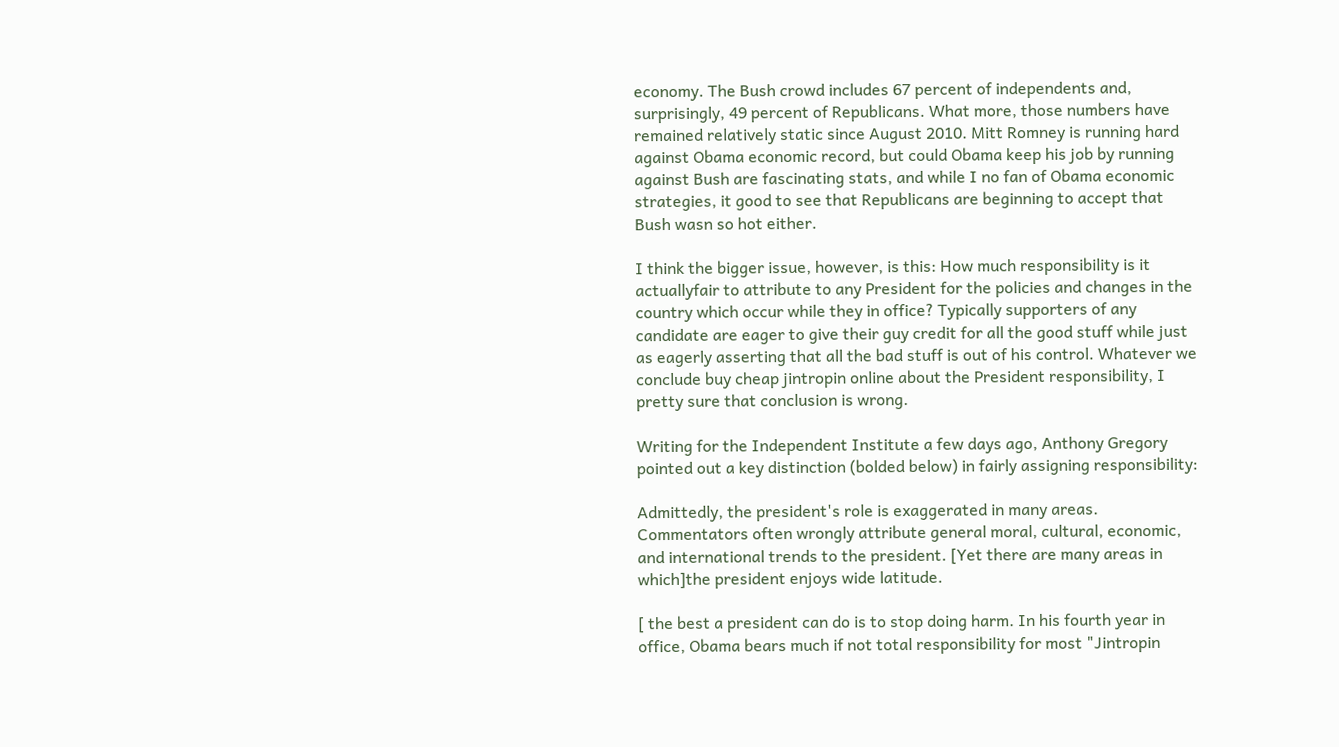economy. The Bush crowd includes 67 percent of independents and, surprisingly, 49 percent of Republicans. What more, those numbers have remained relatively static since August 2010. Mitt Romney is running hard against Obama economic record, but could Obama keep his job by running against Bush are fascinating stats, and while I no fan of Obama economic strategies, it good to see that Republicans are beginning to accept that Bush wasn so hot either.

I think the bigger issue, however, is this: How much responsibility is it actuallyfair to attribute to any President for the policies and changes in the country which occur while they in office? Typically supporters of any candidate are eager to give their guy credit for all the good stuff while just as eagerly asserting that all the bad stuff is out of his control. Whatever we conclude buy cheap jintropin online about the President responsibility, I pretty sure that conclusion is wrong.

Writing for the Independent Institute a few days ago, Anthony Gregory pointed out a key distinction (bolded below) in fairly assigning responsibility:

Admittedly, the president's role is exaggerated in many areas. Commentators often wrongly attribute general moral, cultural, economic, and international trends to the president. [Yet there are many areas in which]the president enjoys wide latitude.

[ the best a president can do is to stop doing harm. In his fourth year in office, Obama bears much if not total responsibility for most "Jintropin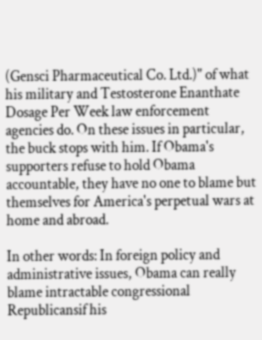(Gensci Pharmaceutical Co. Ltd.)" of what his military and Testosterone Enanthate Dosage Per Week law enforcement agencies do. On these issues in particular, the buck stops with him. If Obama's supporters refuse to hold Obama accountable, they have no one to blame but themselves for America's perpetual wars at home and abroad.

In other words: In foreign policy and administrative issues, Obama can really blame intractable congressional Republicansif his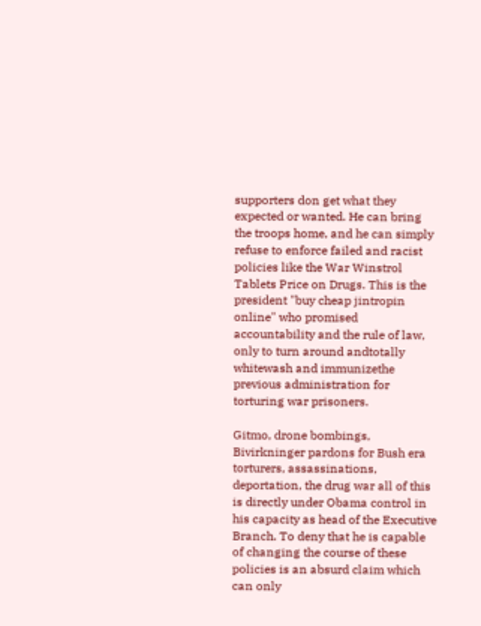supporters don get what they expected or wanted. He can bring the troops home, and he can simply refuse to enforce failed and racist policies like the War Winstrol Tablets Price on Drugs. This is the president "buy cheap jintropin online" who promised accountability and the rule of law, only to turn around andtotally whitewash and immunizethe previous administration for torturing war prisoners.

Gitmo, drone bombings, Bivirkninger pardons for Bush era torturers, assassinations, deportation, the drug war all of this is directly under Obama control in his capacity as head of the Executive Branch. To deny that he is capable of changing the course of these policies is an absurd claim which can only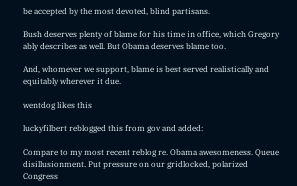be accepted by the most devoted, blind partisans.

Bush deserves plenty of blame for his time in office, which Gregory ably describes as well. But Obama deserves blame too.

And, whomever we support, blame is best served realistically and equitably wherever it due.

wentdog likes this

luckyfilbert reblogged this from gov and added:

Compare to my most recent reblog re. Obama awesomeness. Queue disillusionment. Put pressure on our gridlocked, polarized Congress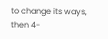to change its ways, then 4-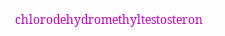chlorodehydromethyltestosteron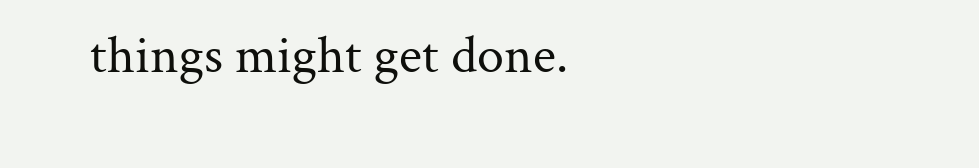things might get done.